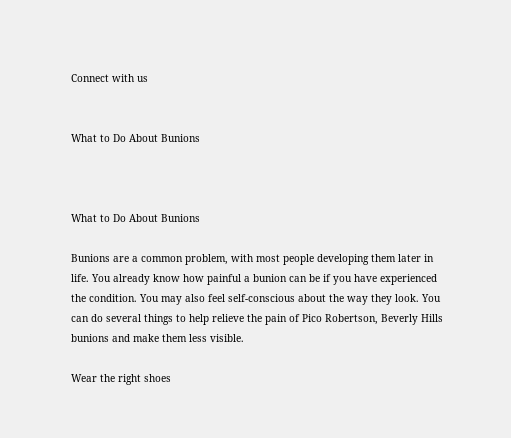Connect with us


What to Do About Bunions



What to Do About Bunions

Bunions are a common problem, with most people developing them later in life. You already know how painful a bunion can be if you have experienced the condition. You may also feel self-conscious about the way they look. You can do several things to help relieve the pain of Pico Robertson, Beverly Hills bunions and make them less visible.

Wear the right shoes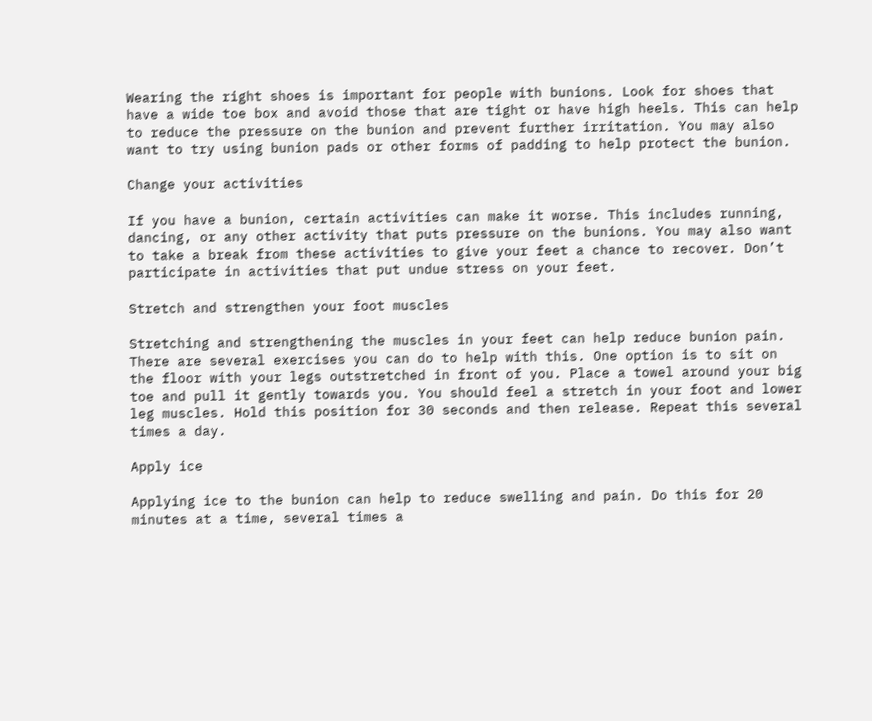Wearing the right shoes is important for people with bunions. Look for shoes that have a wide toe box and avoid those that are tight or have high heels. This can help to reduce the pressure on the bunion and prevent further irritation. You may also want to try using bunion pads or other forms of padding to help protect the bunion.

Change your activities

If you have a bunion, certain activities can make it worse. This includes running, dancing, or any other activity that puts pressure on the bunions. You may also want to take a break from these activities to give your feet a chance to recover. Don’t participate in activities that put undue stress on your feet.

Stretch and strengthen your foot muscles

Stretching and strengthening the muscles in your feet can help reduce bunion pain. There are several exercises you can do to help with this. One option is to sit on the floor with your legs outstretched in front of you. Place a towel around your big toe and pull it gently towards you. You should feel a stretch in your foot and lower leg muscles. Hold this position for 30 seconds and then release. Repeat this several times a day.

Apply ice

Applying ice to the bunion can help to reduce swelling and pain. Do this for 20 minutes at a time, several times a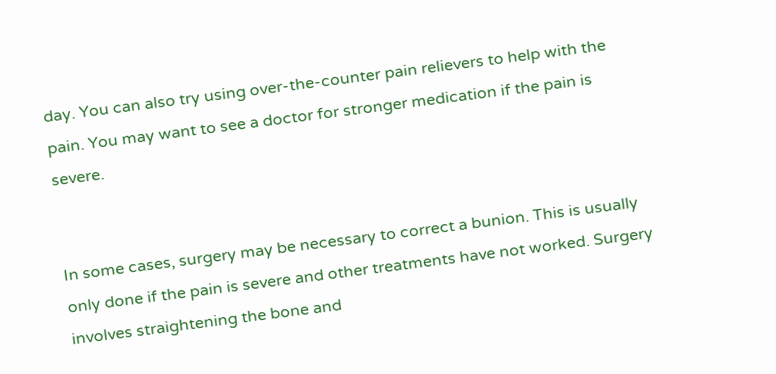day. You can also try using over-the-counter pain relievers to help with the pain. You may want to see a doctor for stronger medication if the pain is severe.


In some cases, surgery may be necessary to correct a bunion. This is usually only done if the pain is severe and other treatments have not worked. Surgery involves straightening the bone and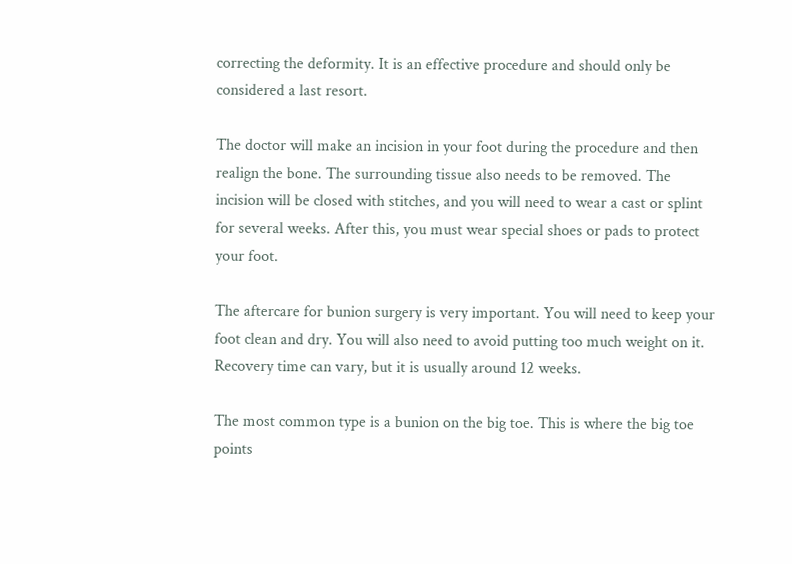correcting the deformity. It is an effective procedure and should only be considered a last resort.

The doctor will make an incision in your foot during the procedure and then realign the bone. The surrounding tissue also needs to be removed. The incision will be closed with stitches, and you will need to wear a cast or splint for several weeks. After this, you must wear special shoes or pads to protect your foot.

The aftercare for bunion surgery is very important. You will need to keep your foot clean and dry. You will also need to avoid putting too much weight on it. Recovery time can vary, but it is usually around 12 weeks.

The most common type is a bunion on the big toe. This is where the big toe points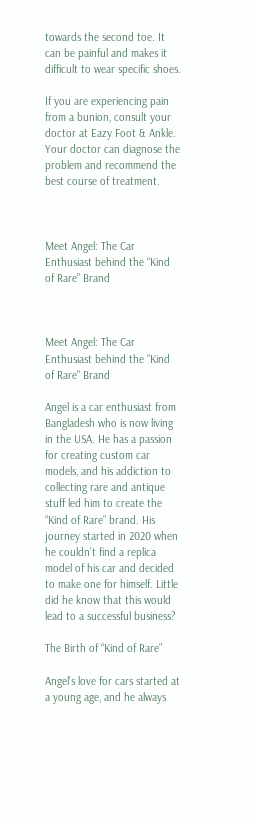towards the second toe. It can be painful and makes it difficult to wear specific shoes.

If you are experiencing pain from a bunion, consult your doctor at Eazy Foot & Ankle. Your doctor can diagnose the problem and recommend the best course of treatment.



Meet Angel: The Car Enthusiast behind the “Kind of Rare” Brand



Meet Angel: The Car Enthusiast behind the "Kind of Rare" Brand

Angel is a car enthusiast from Bangladesh who is now living in the USA. He has a passion for creating custom car models, and his addiction to collecting rare and antique stuff led him to create the “Kind of Rare” brand. His journey started in 2020 when he couldn’t find a replica model of his car and decided to make one for himself. Little did he know that this would lead to a successful business?

The Birth of “Kind of Rare”

Angel’s love for cars started at a young age, and he always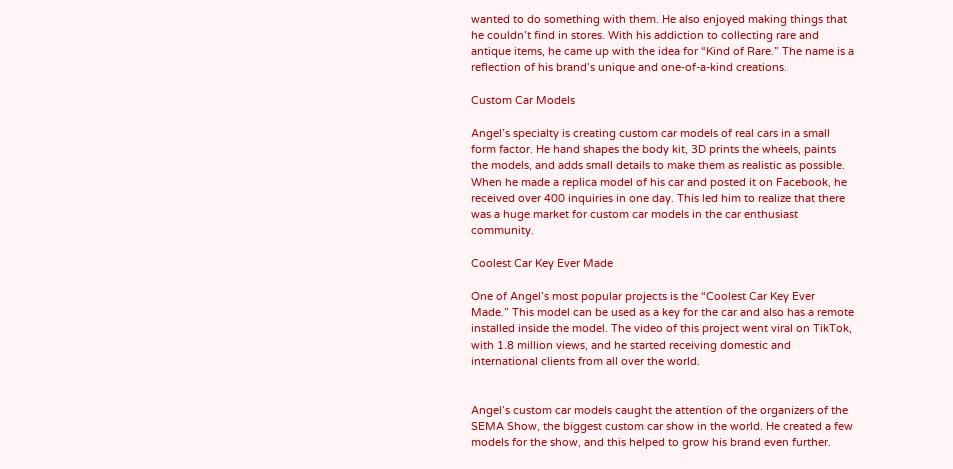wanted to do something with them. He also enjoyed making things that he couldn’t find in stores. With his addiction to collecting rare and antique items, he came up with the idea for “Kind of Rare.” The name is a reflection of his brand’s unique and one-of-a-kind creations.

Custom Car Models

Angel’s specialty is creating custom car models of real cars in a small form factor. He hand shapes the body kit, 3D prints the wheels, paints the models, and adds small details to make them as realistic as possible. When he made a replica model of his car and posted it on Facebook, he received over 400 inquiries in one day. This led him to realize that there was a huge market for custom car models in the car enthusiast community.

Coolest Car Key Ever Made

One of Angel’s most popular projects is the “Coolest Car Key Ever Made.” This model can be used as a key for the car and also has a remote installed inside the model. The video of this project went viral on TikTok, with 1.8 million views, and he started receiving domestic and international clients from all over the world.


Angel’s custom car models caught the attention of the organizers of the SEMA Show, the biggest custom car show in the world. He created a few models for the show, and this helped to grow his brand even further.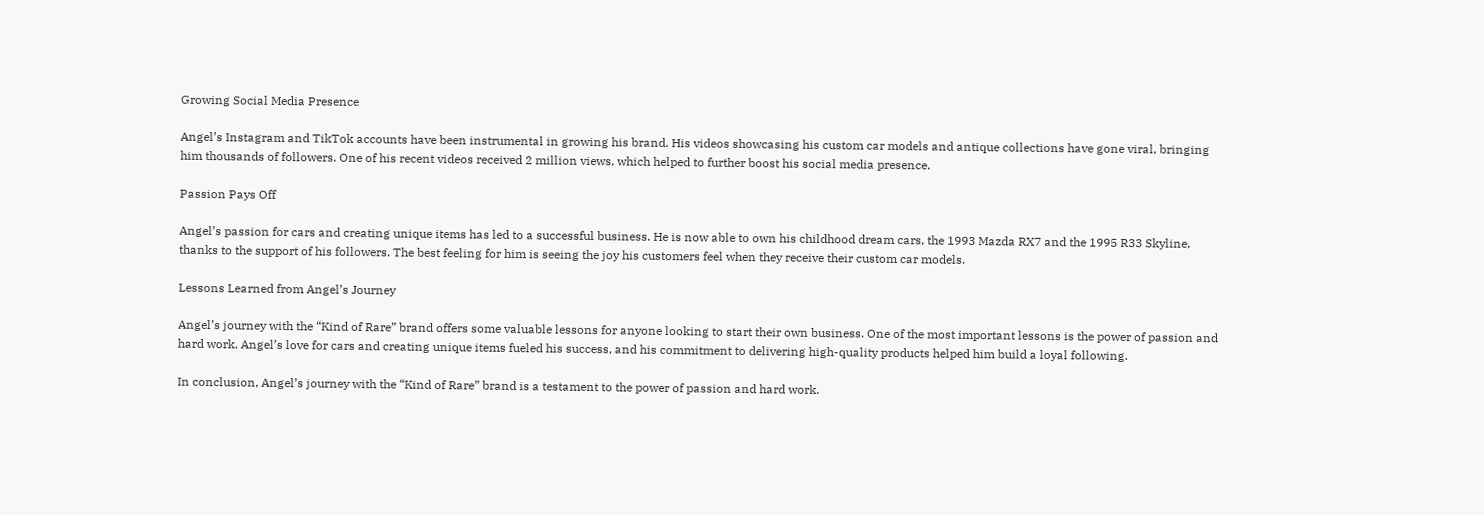Growing Social Media Presence

Angel’s Instagram and TikTok accounts have been instrumental in growing his brand. His videos showcasing his custom car models and antique collections have gone viral, bringing him thousands of followers. One of his recent videos received 2 million views, which helped to further boost his social media presence.

Passion Pays Off

Angel’s passion for cars and creating unique items has led to a successful business. He is now able to own his childhood dream cars, the 1993 Mazda RX7 and the 1995 R33 Skyline, thanks to the support of his followers. The best feeling for him is seeing the joy his customers feel when they receive their custom car models.

Lessons Learned from Angel’s Journey

Angel’s journey with the “Kind of Rare” brand offers some valuable lessons for anyone looking to start their own business. One of the most important lessons is the power of passion and hard work. Angel’s love for cars and creating unique items fueled his success, and his commitment to delivering high-quality products helped him build a loyal following.

In conclusion, Angel’s journey with the “Kind of Rare” brand is a testament to the power of passion and hard work.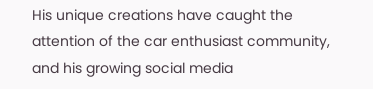His unique creations have caught the attention of the car enthusiast community, and his growing social media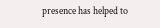presence has helped to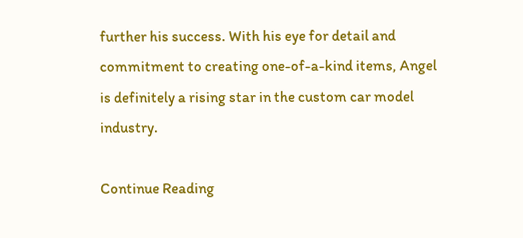further his success. With his eye for detail and commitment to creating one-of-a-kind items, Angel is definitely a rising star in the custom car model industry.

Continue Reading